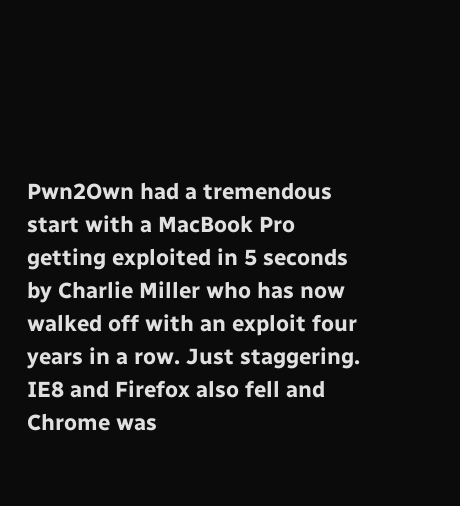Pwn2Own had a tremendous start with a MacBook Pro getting exploited in 5 seconds by Charlie Miller who has now walked off with an exploit four years in a row. Just staggering. IE8 and Firefox also fell and Chrome was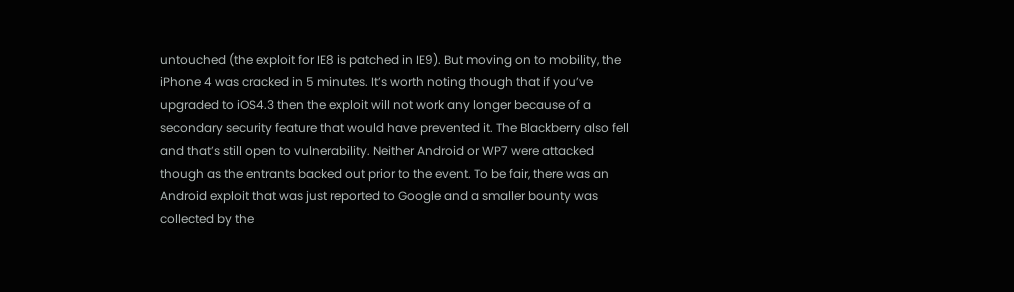untouched (the exploit for IE8 is patched in IE9). But moving on to mobility, the iPhone 4 was cracked in 5 minutes. It’s worth noting though that if you’ve upgraded to iOS4.3 then the exploit will not work any longer because of a secondary security feature that would have prevented it. The Blackberry also fell and that’s still open to vulnerability. Neither Android or WP7 were attacked though as the entrants backed out prior to the event. To be fair, there was an Android exploit that was just reported to Google and a smaller bounty was collected by the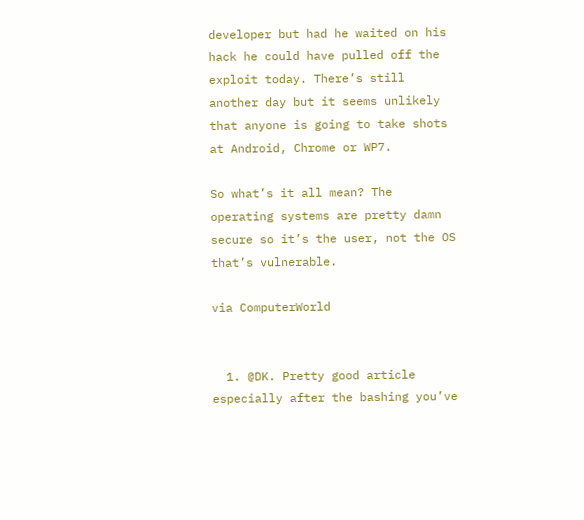developer but had he waited on his hack he could have pulled off the exploit today. There’s still another day but it seems unlikely that anyone is going to take shots at Android, Chrome or WP7.

So what’s it all mean? The operating systems are pretty damn secure so it’s the user, not the OS that’s vulnerable.

via ComputerWorld


  1. @DK. Pretty good article especially after the bashing you’ve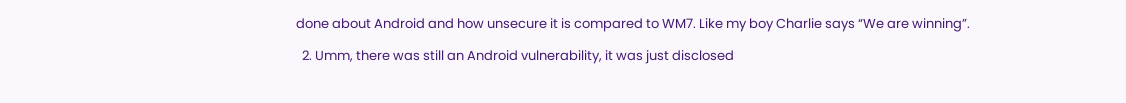done about Android and how unsecure it is compared to WM7. Like my boy Charlie says “We are winning”.

  2. Umm, there was still an Android vulnerability, it was just disclosed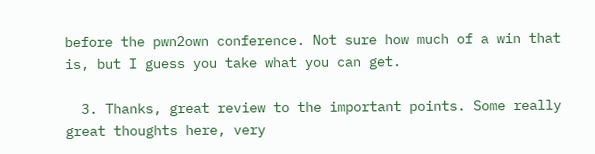before the pwn2own conference. Not sure how much of a win that is, but I guess you take what you can get.

  3. Thanks, great review to the important points. Some really great thoughts here, very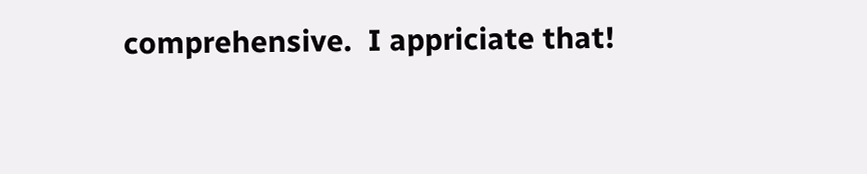comprehensive.  I appriciate that!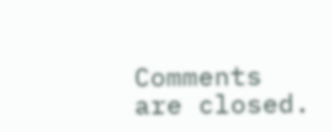Comments are closed.